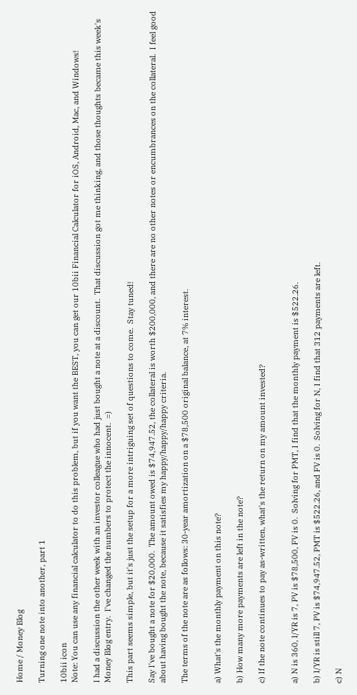Home / Money Blog

Turning one note into another, part 1

10bii icon
Note: You can use any financial calculator to do this problem, but if you want the BEST, you can get our 10bii Financial Calculator for iOS, Android, Mac, and Windows!

I had a discussion the other week with an investor colleague who had just bought a note at a discount.  That discussion got me thinking, and those thoughts became this week's Money Blog entry.  I've changed the numbers to protect the innocent.  =)

This part seems simple, but it's just the setup for a more intriguing set of questions to come.  Stay tuned!

Say I've bought a note for $20,000.  The amount owed is $74,947.52, the collateral is worth $200,000, and there are no other notes or encumbrances on the collateral.  I feel good about having bought the note, because it satisfies my happy/happy/happy criteria.

The terms of the note are as follows: 30-year amortization on a $78,500 original balance, at 7% interest.


a) What's the monthly payment on this note?

b) How many more payments are left in the note?

c) If the note continues to pay as-written, what's the return on my amount invested?


a) N is 360, I/YR is 7, PV is $78,500, FV is 0.  Solving for PMT, I find that the monthly payment is $522.26.

b) I/YR is still 7, PV is $74,947.52, PMT is $522.26, and FV is 0.  Solving for N, I find that 312 payments are left.

c) N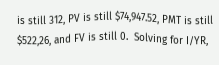is still 312, PV is still $74,947.52, PMT is still $522,26, and FV is still 0.  Solving for I/YR,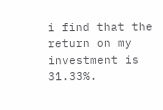i find that the return on my investment is 31.33%.